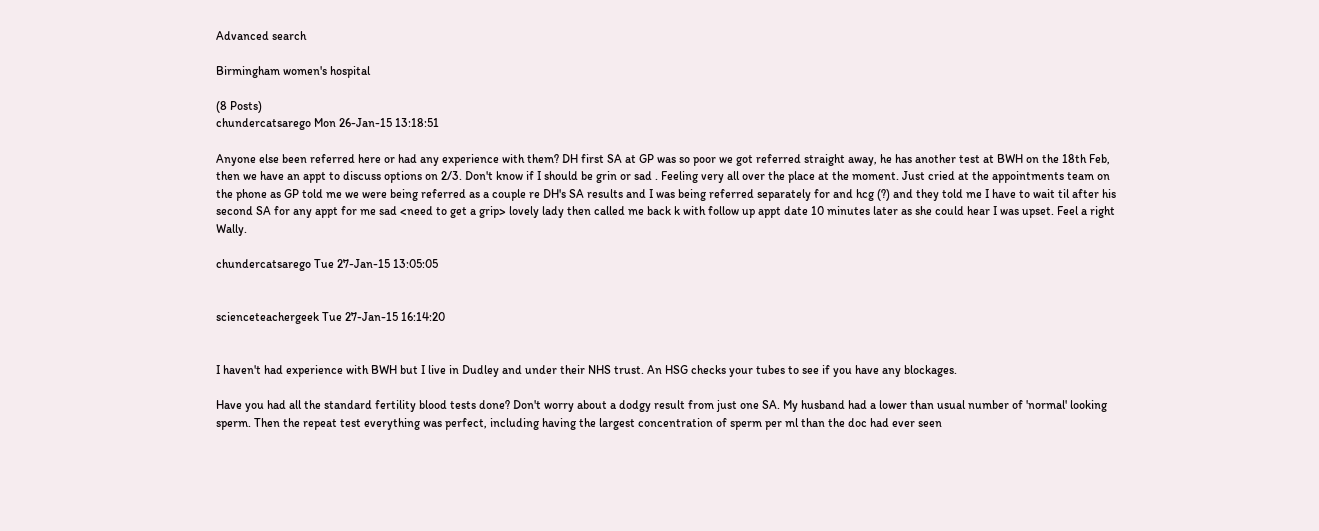Advanced search

Birmingham women's hospital

(8 Posts)
chundercatsarego Mon 26-Jan-15 13:18:51

Anyone else been referred here or had any experience with them? DH first SA at GP was so poor we got referred straight away, he has another test at BWH on the 18th Feb, then we have an appt to discuss options on 2/3. Don't know if I should be grin or sad . Feeling very all over the place at the moment. Just cried at the appointments team on the phone as GP told me we were being referred as a couple re DH's SA results and I was being referred separately for and hcg (?) and they told me I have to wait til after his second SA for any appt for me sad <need to get a grip> lovely lady then called me back k with follow up appt date 10 minutes later as she could hear I was upset. Feel a right Wally.

chundercatsarego Tue 27-Jan-15 13:05:05


scienceteachergeek Tue 27-Jan-15 16:14:20


I haven't had experience with BWH but I live in Dudley and under their NHS trust. An HSG checks your tubes to see if you have any blockages.

Have you had all the standard fertility blood tests done? Don't worry about a dodgy result from just one SA. My husband had a lower than usual number of 'normal' looking sperm. Then the repeat test everything was perfect, including having the largest concentration of sperm per ml than the doc had ever seen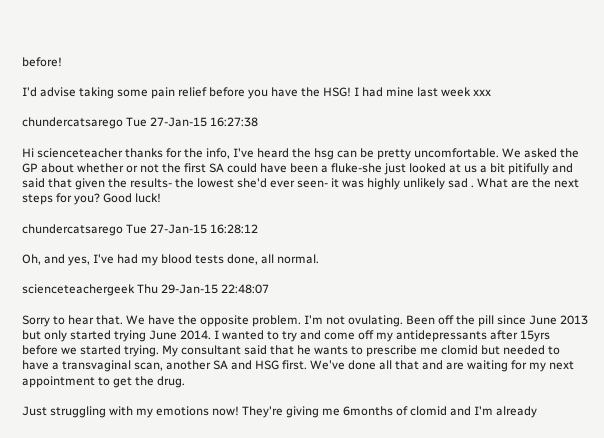before!

I'd advise taking some pain relief before you have the HSG! I had mine last week xxx

chundercatsarego Tue 27-Jan-15 16:27:38

Hi scienceteacher thanks for the info, I've heard the hsg can be pretty uncomfortable. We asked the GP about whether or not the first SA could have been a fluke-she just looked at us a bit pitifully and said that given the results- the lowest she'd ever seen- it was highly unlikely sad . What are the next steps for you? Good luck!

chundercatsarego Tue 27-Jan-15 16:28:12

Oh, and yes, I've had my blood tests done, all normal.

scienceteachergeek Thu 29-Jan-15 22:48:07

Sorry to hear that. We have the opposite problem. I'm not ovulating. Been off the pill since June 2013 but only started trying June 2014. I wanted to try and come off my antidepressants after 15yrs before we started trying. My consultant said that he wants to prescribe me clomid but needed to have a transvaginal scan, another SA and HSG first. We've done all that and are waiting for my next appointment to get the drug.

Just struggling with my emotions now! They're giving me 6months of clomid and I'm already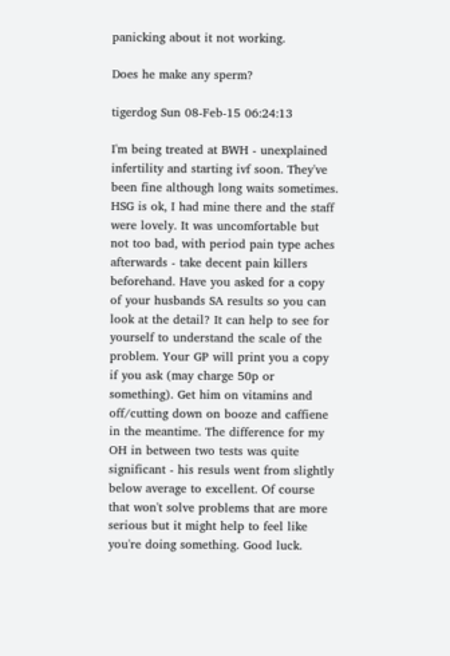panicking about it not working.

Does he make any sperm?

tigerdog Sun 08-Feb-15 06:24:13

I'm being treated at BWH - unexplained infertility and starting ivf soon. They've been fine although long waits sometimes. HSG is ok, I had mine there and the staff were lovely. It was uncomfortable but not too bad, with period pain type aches afterwards - take decent pain killers beforehand. Have you asked for a copy of your husbands SA results so you can look at the detail? It can help to see for yourself to understand the scale of the problem. Your GP will print you a copy if you ask (may charge 50p or something). Get him on vitamins and off/cutting down on booze and caffiene in the meantime. The difference for my OH in between two tests was quite significant - his resuls went from slightly below average to excellent. Of course that won't solve problems that are more serious but it might help to feel like you're doing something. Good luck.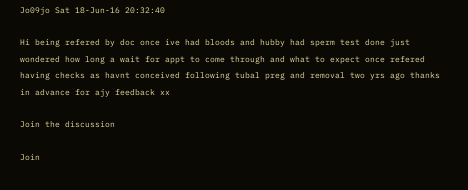Jo09jo Sat 18-Jun-16 20:32:40

Hi being refered by doc once ive had bloods and hubby had sperm test done just wondered how long a wait for appt to come through and what to expect once refered having checks as havnt conceived following tubal preg and removal two yrs ago thanks in advance for ajy feedback xx

Join the discussion

Join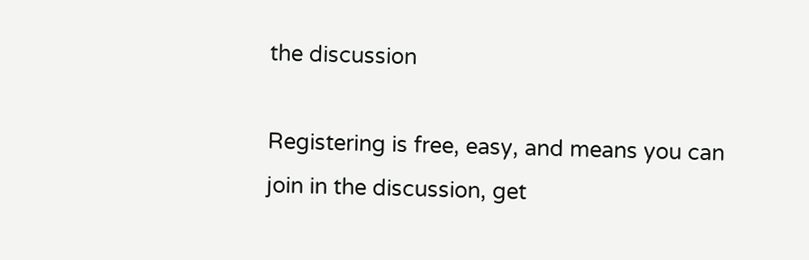the discussion

Registering is free, easy, and means you can join in the discussion, get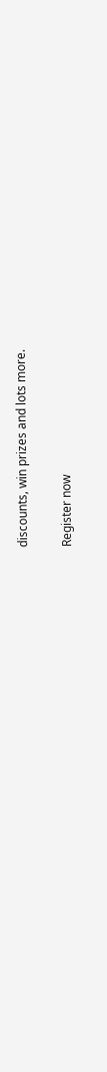discounts, win prizes and lots more.

Register now